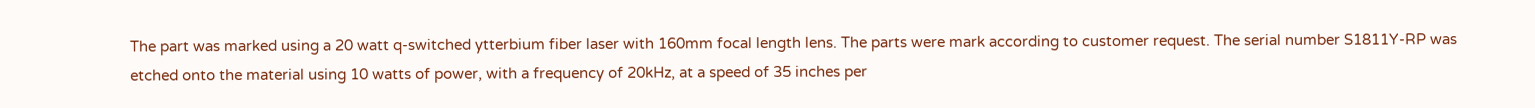The part was marked using a 20 watt q-switched ytterbium fiber laser with 160mm focal length lens. The parts were mark according to customer request. The serial number S1811Y-RP was etched onto the material using 10 watts of power, with a frequency of 20kHz, at a speed of 35 inches per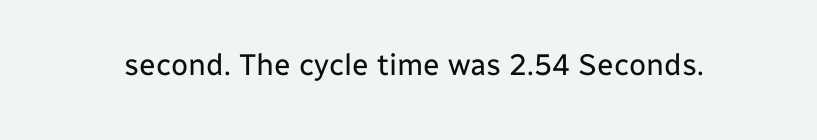second. The cycle time was 2.54 Seconds.